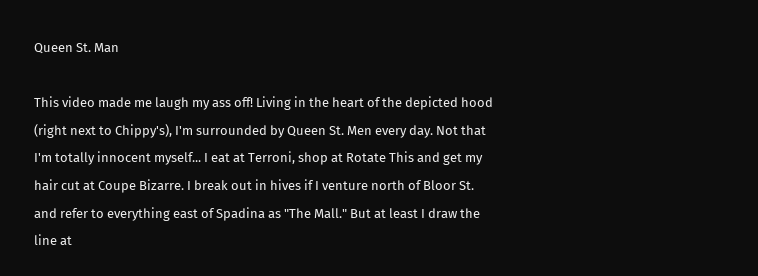Queen St. Man

This video made me laugh my ass off! Living in the heart of the depicted hood (right next to Chippy's), I'm surrounded by Queen St. Men every day. Not that I'm totally innocent myself... I eat at Terroni, shop at Rotate This and get my hair cut at Coupe Bizarre. I break out in hives if I venture north of Bloor St. and refer to everything east of Spadina as "The Mall." But at least I draw the line at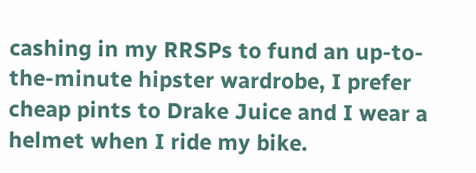cashing in my RRSPs to fund an up-to-the-minute hipster wardrobe, I prefer cheap pints to Drake Juice and I wear a helmet when I ride my bike.